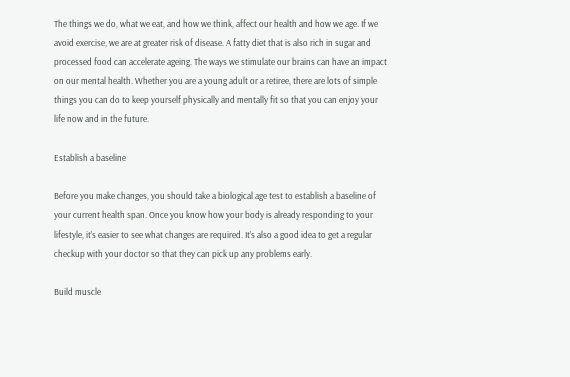The things we do, what we eat, and how we think, affect our health and how we age. If we avoid exercise, we are at greater risk of disease. A fatty diet that is also rich in sugar and processed food can accelerate ageing. The ways we stimulate our brains can have an impact on our mental health. Whether you are a young adult or a retiree, there are lots of simple things you can do to keep yourself physically and mentally fit so that you can enjoy your life now and in the future.

Establish a baseline

Before you make changes, you should take a biological age test to establish a baseline of your current health span. Once you know how your body is already responding to your lifestyle, it’s easier to see what changes are required. It’s also a good idea to get a regular checkup with your doctor so that they can pick up any problems early.

Build muscle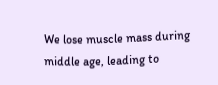We lose muscle mass during middle age, leading to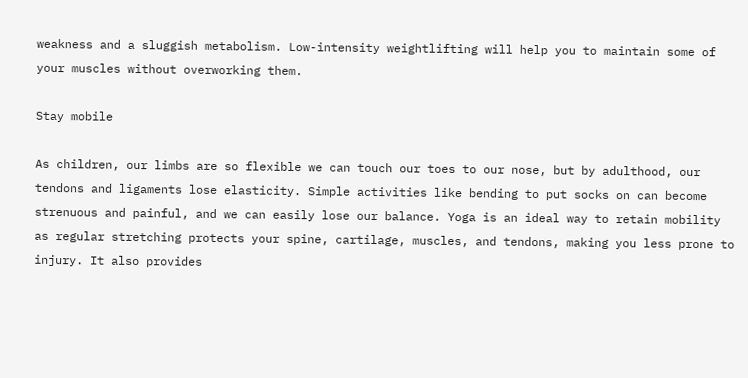weakness and a sluggish metabolism. Low-intensity weightlifting will help you to maintain some of your muscles without overworking them.

Stay mobile

As children, our limbs are so flexible we can touch our toes to our nose, but by adulthood, our tendons and ligaments lose elasticity. Simple activities like bending to put socks on can become strenuous and painful, and we can easily lose our balance. Yoga is an ideal way to retain mobility as regular stretching protects your spine, cartilage, muscles, and tendons, making you less prone to injury. It also provides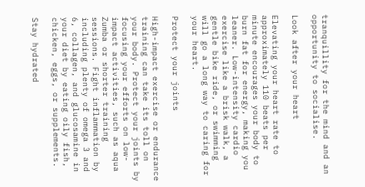tranquillity for the mind and an opportunity to socialise.

Look after your heart

Elevating your heart rate to approximately 110 beats per minute encourages your body to burn fat for energy, making you leaner. Low-intensity cardio exercise like a brisk walk, a gentle bike ride, or swimming will go a long way to caring for your heart.

Protect your joints

High-impact exercise or endurance training can take its toll on your body. Protect your joints by focusing your efforts on low-impact activities, such as aqua Zumba or shorter training sessions. Fight inflammation by including plenty of omega 3 and 6, collagen, and glucosamine in your diet by eating oily fish, chicken, eggs, or supplements.

Stay hydrated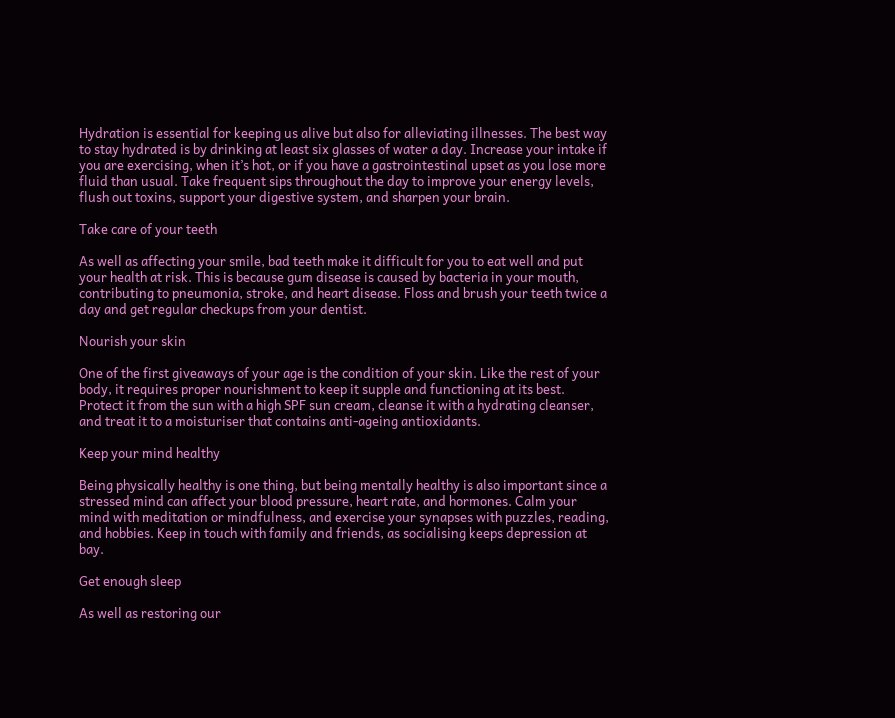Hydration is essential for keeping us alive but also for alleviating illnesses. The best way to stay hydrated is by drinking at least six glasses of water a day. Increase your intake if you are exercising, when it’s hot, or if you have a gastrointestinal upset as you lose more fluid than usual. Take frequent sips throughout the day to improve your energy levels, flush out toxins, support your digestive system, and sharpen your brain.

Take care of your teeth

As well as affecting your smile, bad teeth make it difficult for you to eat well and put your health at risk. This is because gum disease is caused by bacteria in your mouth, contributing to pneumonia, stroke, and heart disease. Floss and brush your teeth twice a day and get regular checkups from your dentist.

Nourish your skin

One of the first giveaways of your age is the condition of your skin. Like the rest of your body, it requires proper nourishment to keep it supple and functioning at its best. Protect it from the sun with a high SPF sun cream, cleanse it with a hydrating cleanser, and treat it to a moisturiser that contains anti-ageing antioxidants.

Keep your mind healthy

Being physically healthy is one thing, but being mentally healthy is also important since a stressed mind can affect your blood pressure, heart rate, and hormones. Calm your mind with meditation or mindfulness, and exercise your synapses with puzzles, reading, and hobbies. Keep in touch with family and friends, as socialising keeps depression at bay.

Get enough sleep

As well as restoring our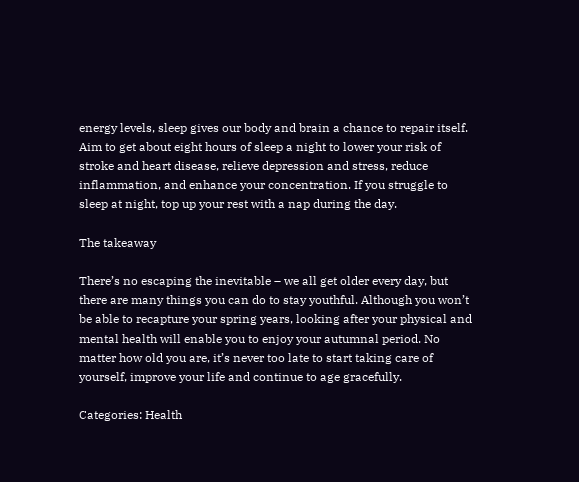energy levels, sleep gives our body and brain a chance to repair itself. Aim to get about eight hours of sleep a night to lower your risk of stroke and heart disease, relieve depression and stress, reduce inflammation, and enhance your concentration. If you struggle to sleep at night, top up your rest with a nap during the day.

The takeaway

There’s no escaping the inevitable – we all get older every day, but there are many things you can do to stay youthful. Although you won’t be able to recapture your spring years, looking after your physical and mental health will enable you to enjoy your autumnal period. No matter how old you are, it’s never too late to start taking care of yourself, improve your life and continue to age gracefully.

Categories: Health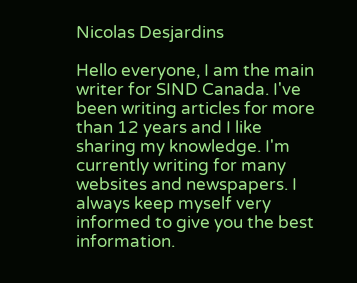Nicolas Desjardins

Hello everyone, I am the main writer for SIND Canada. I've been writing articles for more than 12 years and I like sharing my knowledge. I'm currently writing for many websites and newspapers. I always keep myself very informed to give you the best information.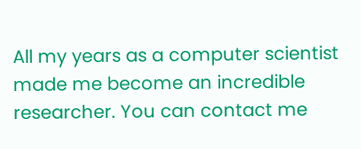All my years as a computer scientist made me become an incredible researcher. You can contact me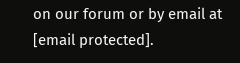on our forum or by email at [email protected].